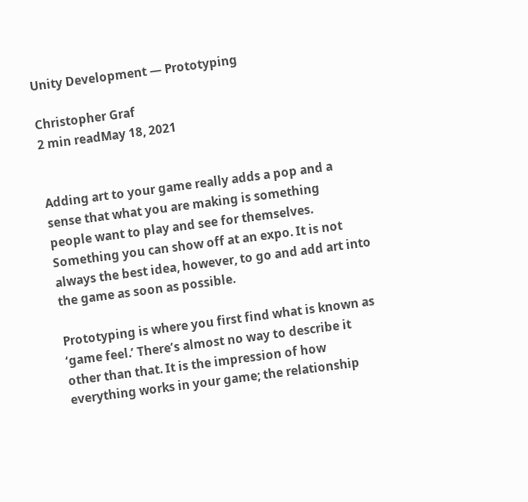Unity Development — Prototyping

Christopher Graf
2 min readMay 18, 2021


Adding art to your game really adds a pop and a sense that what you are making is something people want to play and see for themselves. Something you can show off at an expo. It is not always the best idea, however, to go and add art into the game as soon as possible.

Prototyping is where you first find what is known as ‘game feel.’ There’s almost no way to describe it other than that. It is the impression of how everything works in your game; the relationship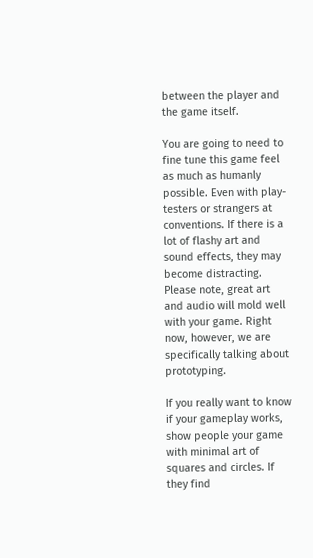between the player and the game itself.

You are going to need to fine tune this game feel as much as humanly possible. Even with play-testers or strangers at conventions. If there is a lot of flashy art and sound effects, they may become distracting. Please note, great art and audio will mold well with your game. Right now, however, we are specifically talking about prototyping.

If you really want to know if your gameplay works, show people your game with minimal art of squares and circles. If they find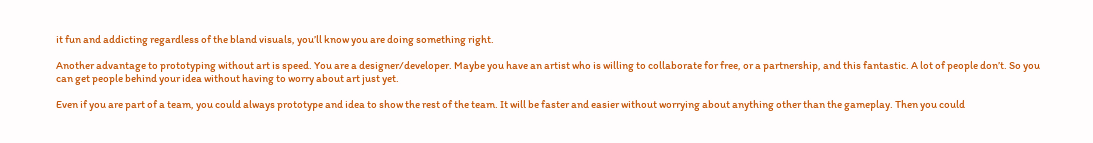it fun and addicting regardless of the bland visuals, you’ll know you are doing something right.

Another advantage to prototyping without art is speed. You are a designer/developer. Maybe you have an artist who is willing to collaborate for free, or a partnership, and this fantastic. A lot of people don’t. So you can get people behind your idea without having to worry about art just yet.

Even if you are part of a team, you could always prototype and idea to show the rest of the team. It will be faster and easier without worrying about anything other than the gameplay. Then you could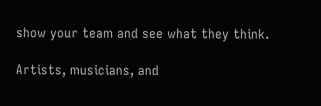show your team and see what they think.

Artists, musicians, and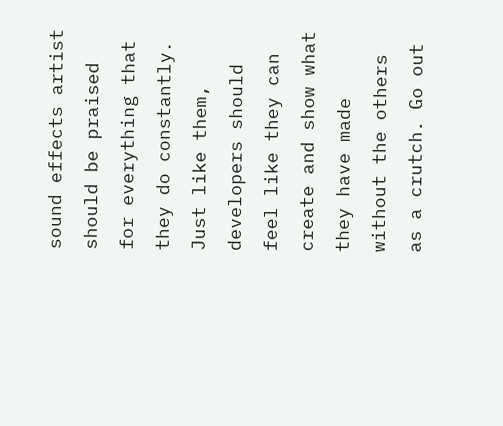sound effects artist should be praised for everything that they do constantly. Just like them, developers should feel like they can create and show what they have made without the others as a crutch. Go out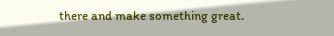there and make something great.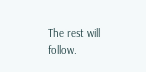The rest will follow.